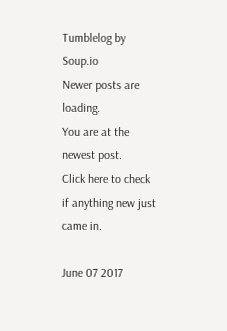Tumblelog by Soup.io
Newer posts are loading.
You are at the newest post.
Click here to check if anything new just came in.

June 07 2017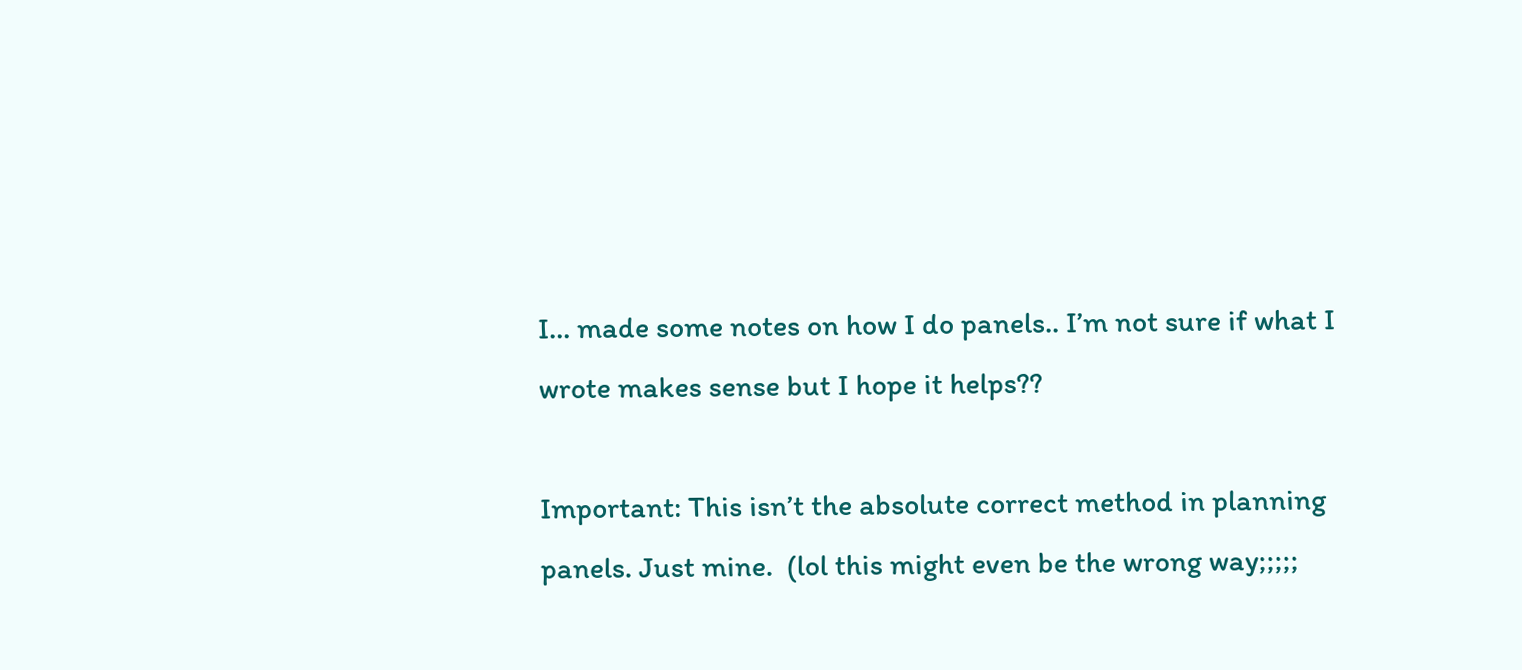I… made some notes on how I do panels.. I’m not sure if what I wrote makes sense but I hope it helps??

Important: This isn’t the absolute correct method in planning panels. Just mine.  (lol this might even be the wrong way;;;;;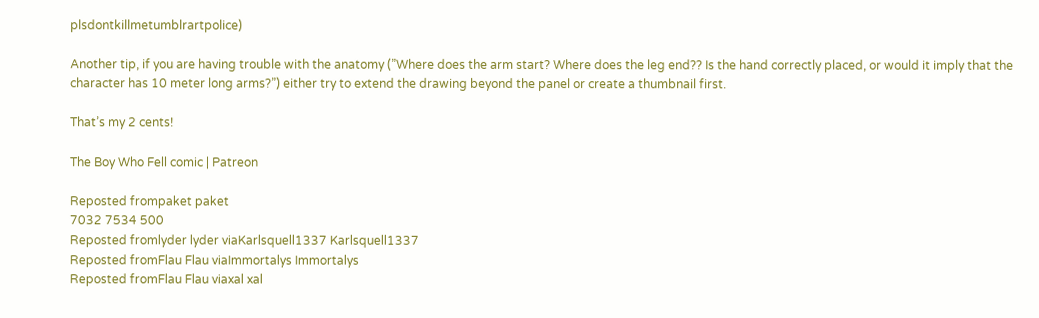plsdontkillmetumblrartpolice)

Another tip, if you are having trouble with the anatomy (”Where does the arm start? Where does the leg end?? Is the hand correctly placed, or would it imply that the character has 10 meter long arms?”) either try to extend the drawing beyond the panel or create a thumbnail first.

That’s my 2 cents!

The Boy Who Fell comic | Patreon

Reposted frompaket paket
7032 7534 500
Reposted fromlyder lyder viaKarlsquell1337 Karlsquell1337
Reposted fromFlau Flau viaImmortalys Immortalys
Reposted fromFlau Flau viaxal xal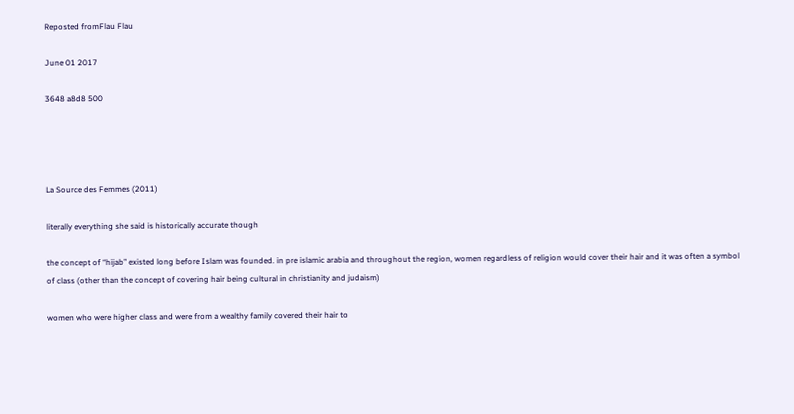Reposted fromFlau Flau

June 01 2017

3648 a8d8 500




La Source des Femmes (2011)

literally everything she said is historically accurate though

the concept of “hijab” existed long before Islam was founded. in pre islamic arabia and throughout the region, women regardless of religion would cover their hair and it was often a symbol of class (other than the concept of covering hair being cultural in christianity and judaism)

women who were higher class and were from a wealthy family covered their hair to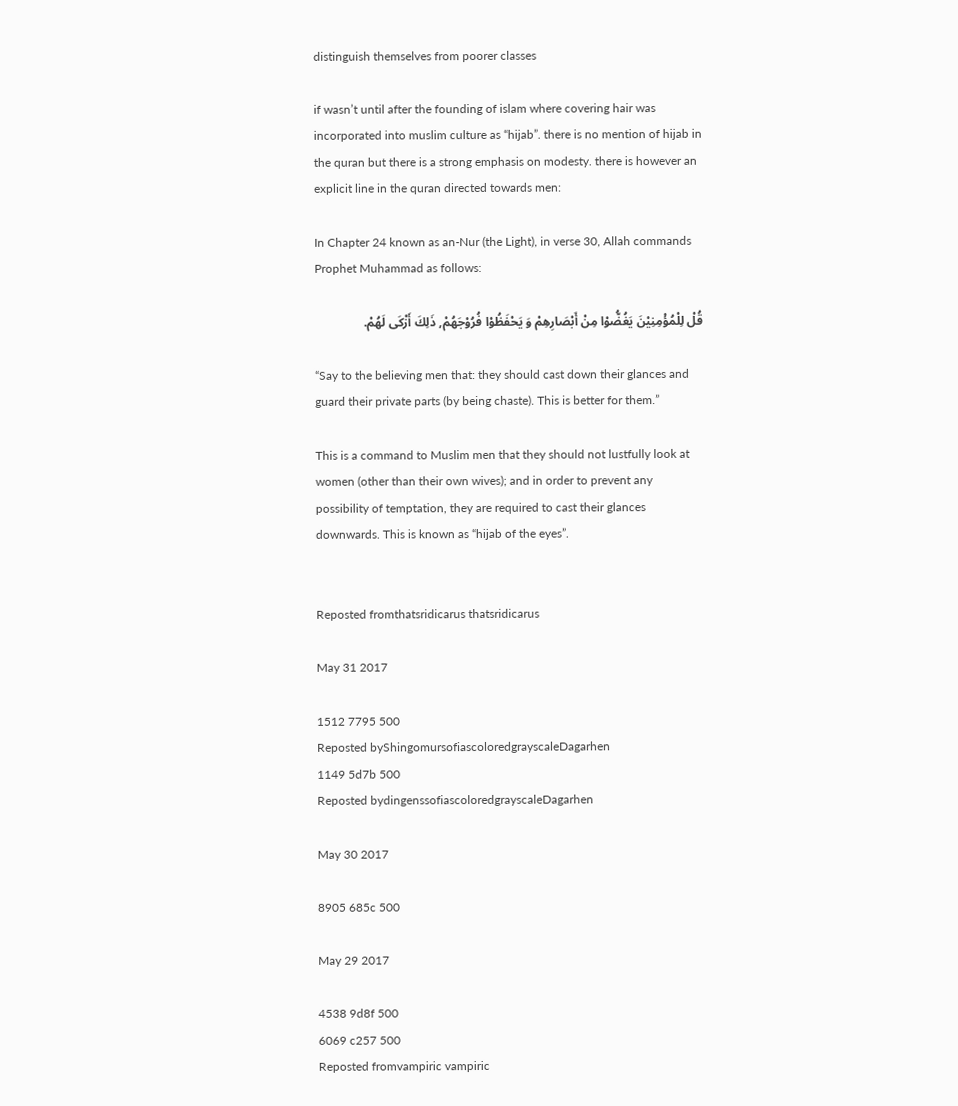distinguish themselves from poorer classes

if wasn’t until after the founding of islam where covering hair was incorporated into muslim culture as “hijab”. there is no mention of hijab in the quran but there is a strong emphasis on modesty. there is however an explicit line in the quran directed towards men:

In Chapter 24 known as an-Nur (the Light), in verse 30, Allah commands Prophet Muhammad as follows:

قُلْ لِلْمُؤْمِنِيْنَ يَغُضُّوْا مِنْ أَبْصَارِهِمْ وَ يَحْفَظُوْا فُرُوْجَهُمْ, ذَلِكَ أَزْكَى لَهُمْ.

“Say to the believing men that: they should cast down their glances and guard their private parts (by being chaste). This is better for them.”

This is a command to Muslim men that they should not lustfully look at women (other than their own wives); and in order to prevent any possibility of temptation, they are required to cast their glances downwards. This is known as “hijab of the eyes”.


Reposted fromthatsridicarus thatsridicarus

May 31 2017

1512 7795 500
Reposted byShingomursofiascoloredgrayscaleDagarhen
1149 5d7b 500
Reposted bydingenssofiascoloredgrayscaleDagarhen

May 30 2017

8905 685c 500

May 29 2017

4538 9d8f 500
6069 c257 500
Reposted fromvampiric vampiric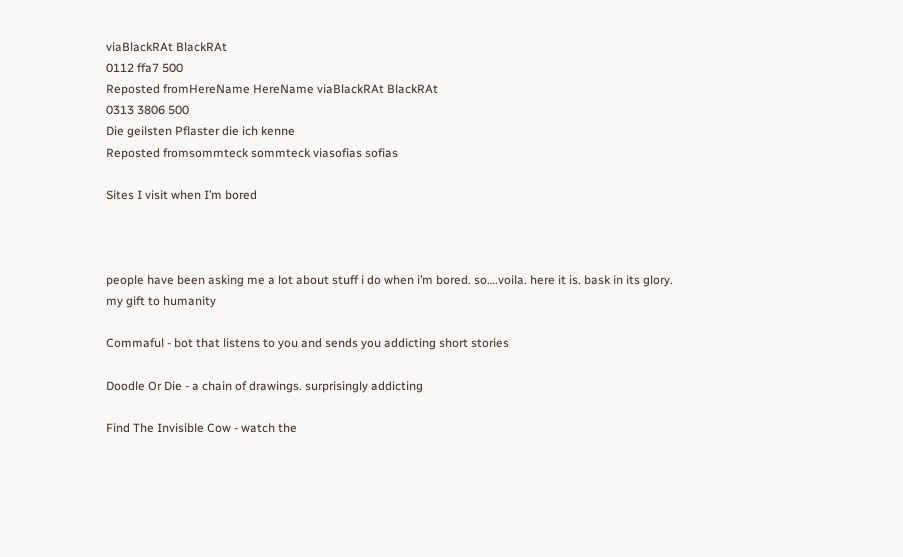viaBlackRAt BlackRAt
0112 ffa7 500
Reposted fromHereName HereName viaBlackRAt BlackRAt
0313 3806 500
Die geilsten Pflaster die ich kenne
Reposted fromsommteck sommteck viasofias sofias

Sites I visit when I’m bored



people have been asking me a lot about stuff i do when i’m bored. so….voila. here it is. bask in its glory. my gift to humanity

Commaful - bot that listens to you and sends you addicting short stories

Doodle Or Die - a chain of drawings. surprisingly addicting

Find The Invisible Cow - watch the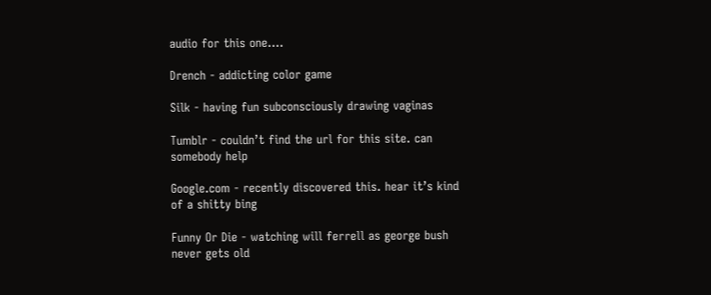audio for this one….

Drench - addicting color game

Silk - having fun subconsciously drawing vaginas

Tumblr - couldn’t find the url for this site. can somebody help

Google.com - recently discovered this. hear it’s kind of a shitty bing

Funny Or Die - watching will ferrell as george bush never gets old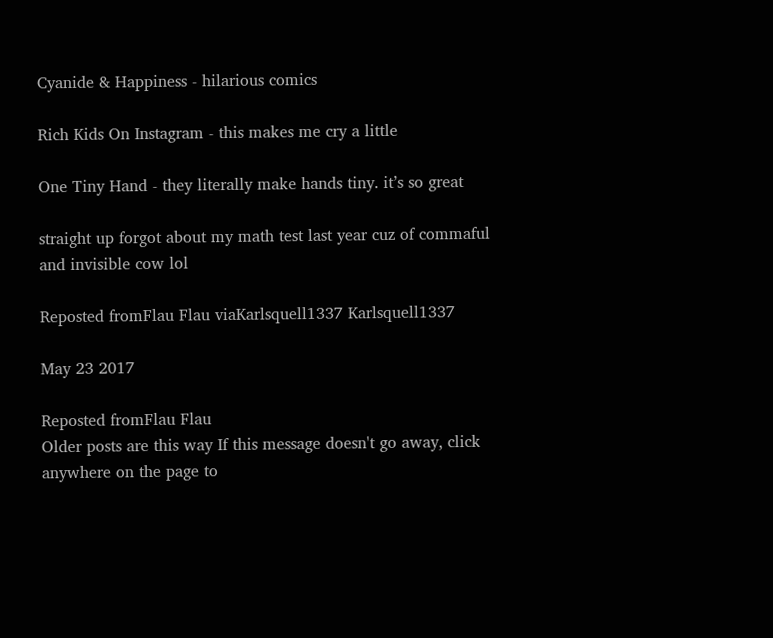Cyanide & Happiness - hilarious comics

Rich Kids On Instagram - this makes me cry a little

One Tiny Hand - they literally make hands tiny. it’s so great

straight up forgot about my math test last year cuz of commaful and invisible cow lol

Reposted fromFlau Flau viaKarlsquell1337 Karlsquell1337

May 23 2017

Reposted fromFlau Flau
Older posts are this way If this message doesn't go away, click anywhere on the page to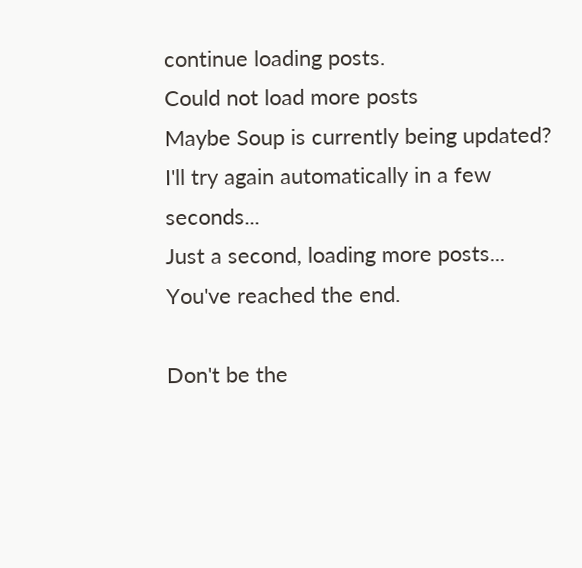continue loading posts.
Could not load more posts
Maybe Soup is currently being updated? I'll try again automatically in a few seconds...
Just a second, loading more posts...
You've reached the end.

Don't be the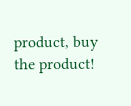product, buy the product!